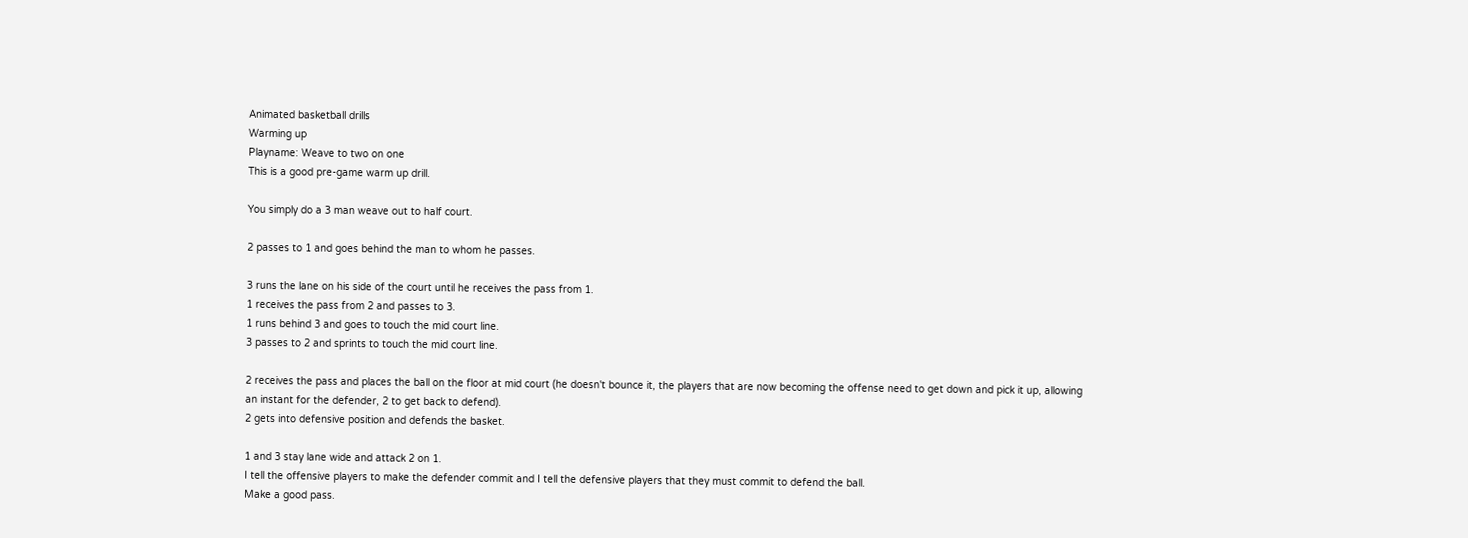Animated basketball drills
Warming up
Playname: Weave to two on one
This is a good pre-game warm up drill.

You simply do a 3 man weave out to half court.

2 passes to 1 and goes behind the man to whom he passes.

3 runs the lane on his side of the court until he receives the pass from 1.
1 receives the pass from 2 and passes to 3.
1 runs behind 3 and goes to touch the mid court line.
3 passes to 2 and sprints to touch the mid court line.

2 receives the pass and places the ball on the floor at mid court (he doesn't bounce it, the players that are now becoming the offense need to get down and pick it up, allowing an instant for the defender, 2 to get back to defend).
2 gets into defensive position and defends the basket.

1 and 3 stay lane wide and attack 2 on 1.
I tell the offensive players to make the defender commit and I tell the defensive players that they must commit to defend the ball.
Make a good pass.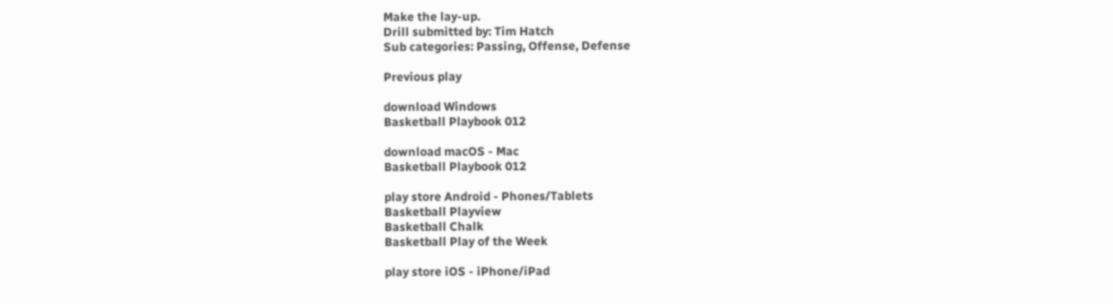Make the lay-up.
Drill submitted by: Tim Hatch
Sub categories: Passing, Offense, Defense

Previous play

download Windows
Basketball Playbook 012

download macOS - Mac
Basketball Playbook 012

play store Android - Phones/Tablets
Basketball Playview
Basketball Chalk
Basketball Play of the Week

play store iOS - iPhone/iPad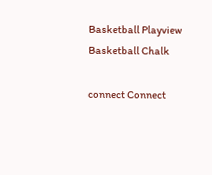Basketball Playview
Basketball Chalk

connect Connect